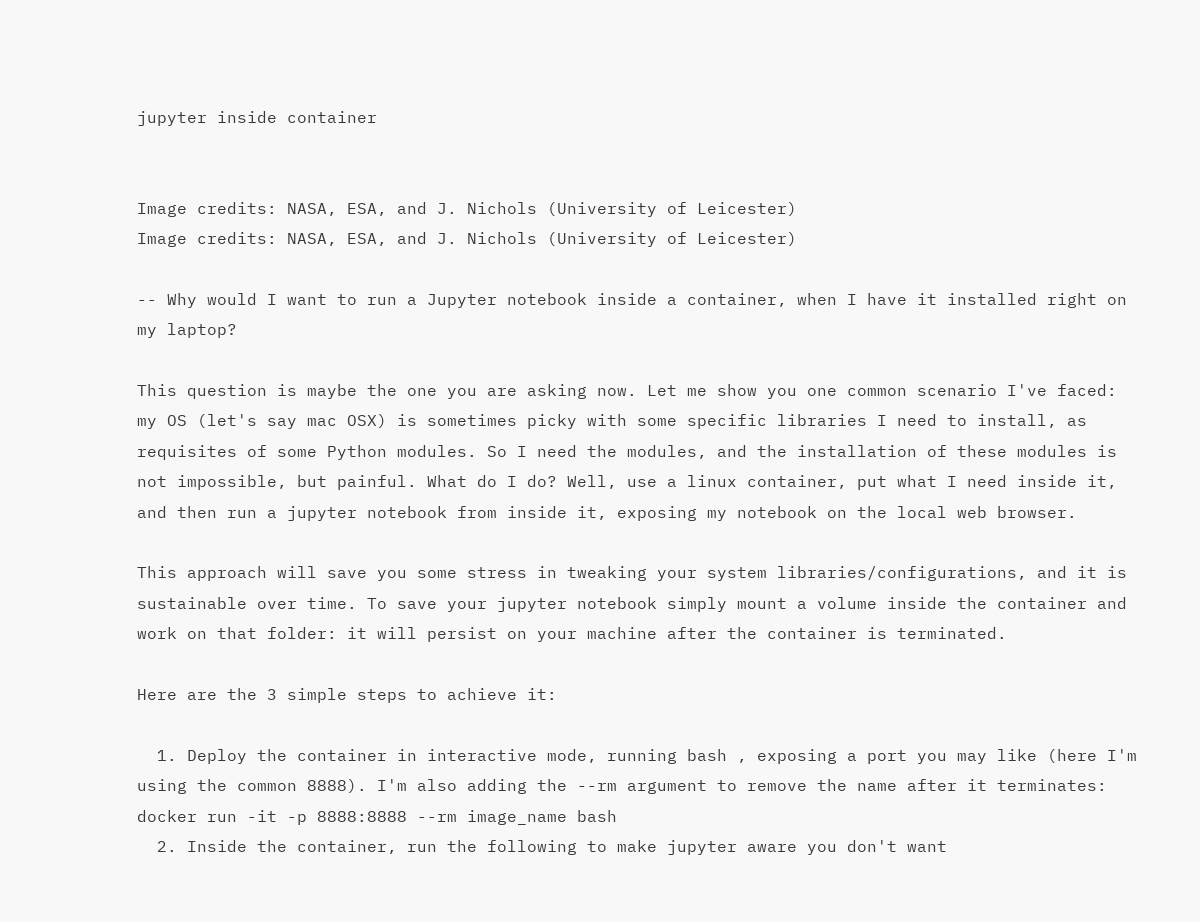jupyter inside container


Image credits: NASA, ESA, and J. Nichols (University of Leicester)
Image credits: NASA, ESA, and J. Nichols (University of Leicester)

-- Why would I want to run a Jupyter notebook inside a container, when I have it installed right on my laptop?

This question is maybe the one you are asking now. Let me show you one common scenario I've faced: my OS (let's say mac OSX) is sometimes picky with some specific libraries I need to install, as requisites of some Python modules. So I need the modules, and the installation of these modules is not impossible, but painful. What do I do? Well, use a linux container, put what I need inside it, and then run a jupyter notebook from inside it, exposing my notebook on the local web browser.

This approach will save you some stress in tweaking your system libraries/configurations, and it is sustainable over time. To save your jupyter notebook simply mount a volume inside the container and work on that folder: it will persist on your machine after the container is terminated.

Here are the 3 simple steps to achieve it:

  1. Deploy the container in interactive mode, running bash , exposing a port you may like (here I'm using the common 8888). I'm also adding the --rm argument to remove the name after it terminates: docker run -it -p 8888:8888 --rm image_name bash
  2. Inside the container, run the following to make jupyter aware you don't want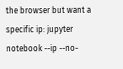the browser but want a specific ip: jupyter notebook --ip --no-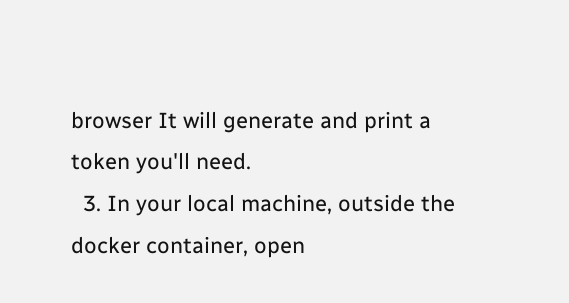browser It will generate and print a token you'll need.
  3. In your local machine, outside the docker container, open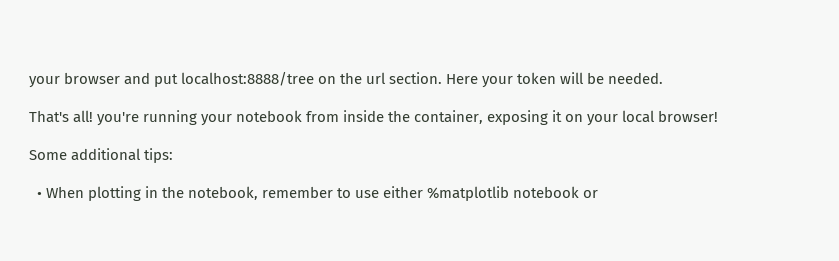your browser and put localhost:8888/tree on the url section. Here your token will be needed.

That's all! you're running your notebook from inside the container, exposing it on your local browser!

Some additional tips:

  • When plotting in the notebook, remember to use either %matplotlib notebook or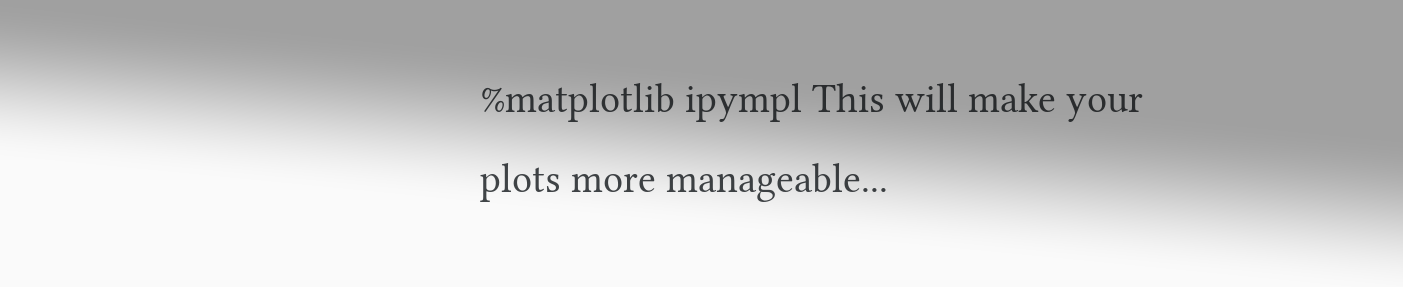%matplotlib ipympl This will make your plots more manageable...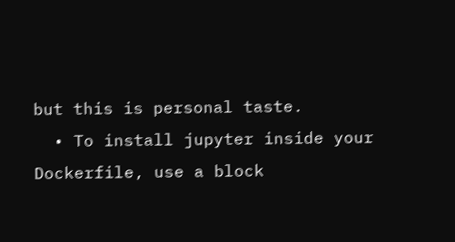but this is personal taste.
  • To install jupyter inside your Dockerfile, use a block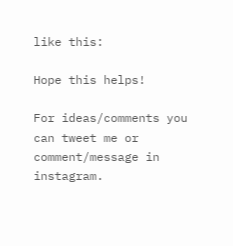like this:

Hope this helps!

For ideas/comments you can tweet me or comment/message in instagram.